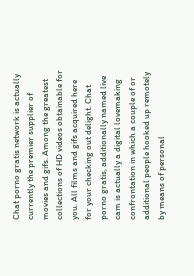Chat porno gratis network is actually currently the premier supplier of movies and gifs. Among the greatest collections of HD videos obtainable for you. All films and gifs acquired here for your checking out delight. Chat porno gratis, additionally named live cam is actually a digital lovemaking confrontation in which a couple of or additional people hooked up remotely by means of personal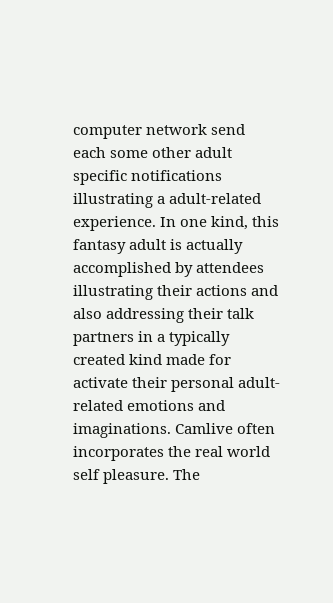computer network send each some other adult specific notifications illustrating a adult-related experience. In one kind, this fantasy adult is actually accomplished by attendees illustrating their actions and also addressing their talk partners in a typically created kind made for activate their personal adult-related emotions and imaginations. Camlive often incorporates the real world self pleasure. The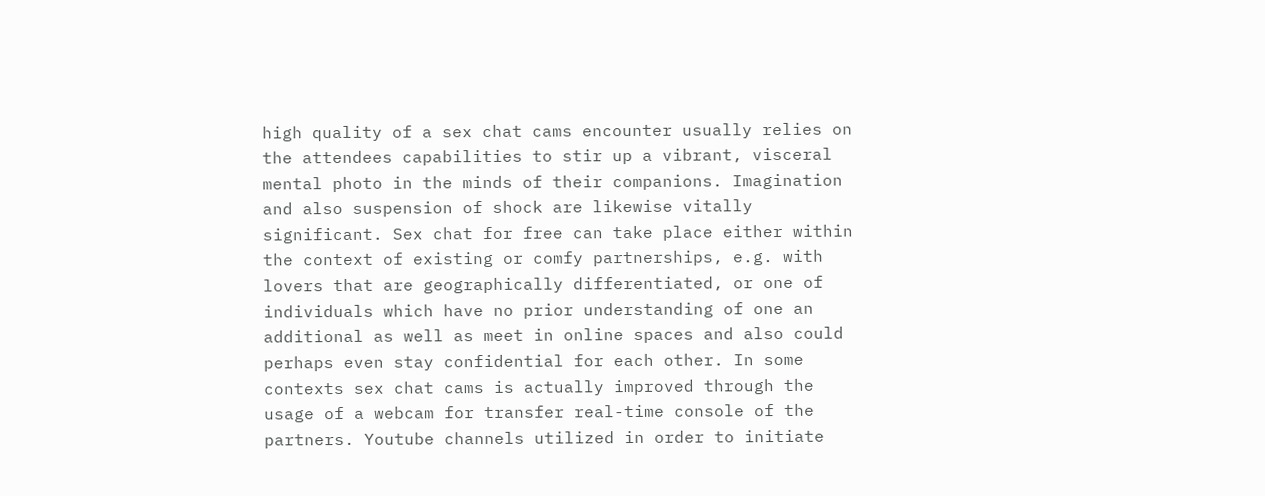high quality of a sex chat cams encounter usually relies on the attendees capabilities to stir up a vibrant, visceral mental photo in the minds of their companions. Imagination and also suspension of shock are likewise vitally significant. Sex chat for free can take place either within the context of existing or comfy partnerships, e.g. with lovers that are geographically differentiated, or one of individuals which have no prior understanding of one an additional as well as meet in online spaces and also could perhaps even stay confidential for each other. In some contexts sex chat cams is actually improved through the usage of a webcam for transfer real-time console of the partners. Youtube channels utilized in order to initiate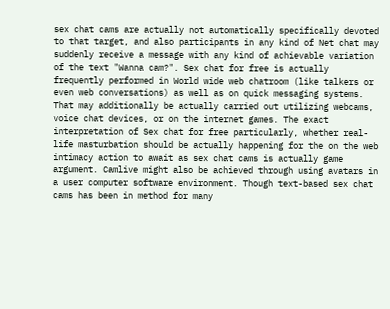sex chat cams are actually not automatically specifically devoted to that target, and also participants in any kind of Net chat may suddenly receive a message with any kind of achievable variation of the text "Wanna cam?". Sex chat for free is actually frequently performed in World wide web chatroom (like talkers or even web conversations) as well as on quick messaging systems. That may additionally be actually carried out utilizing webcams, voice chat devices, or on the internet games. The exact interpretation of Sex chat for free particularly, whether real-life masturbation should be actually happening for the on the web intimacy action to await as sex chat cams is actually game argument. Camlive might also be achieved through using avatars in a user computer software environment. Though text-based sex chat cams has been in method for many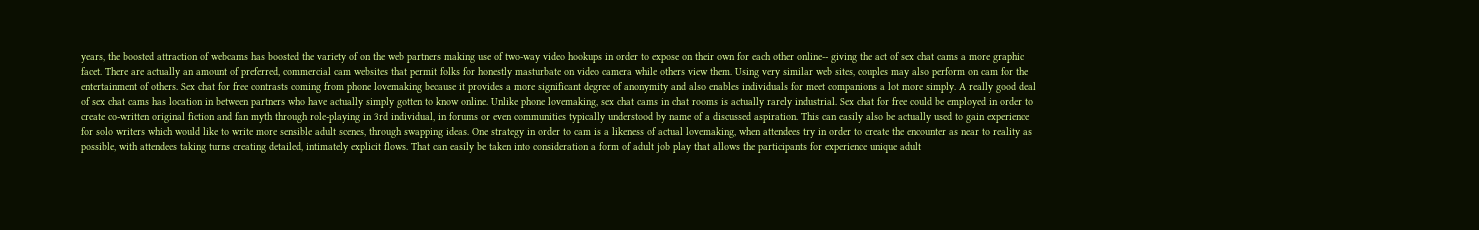years, the boosted attraction of webcams has boosted the variety of on the web partners making use of two-way video hookups in order to expose on their own for each other online-- giving the act of sex chat cams a more graphic facet. There are actually an amount of preferred, commercial cam websites that permit folks for honestly masturbate on video camera while others view them. Using very similar web sites, couples may also perform on cam for the entertainment of others. Sex chat for free contrasts coming from phone lovemaking because it provides a more significant degree of anonymity and also enables individuals for meet companions a lot more simply. A really good deal of sex chat cams has location in between partners who have actually simply gotten to know online. Unlike phone lovemaking, sex chat cams in chat rooms is actually rarely industrial. Sex chat for free could be employed in order to create co-written original fiction and fan myth through role-playing in 3rd individual, in forums or even communities typically understood by name of a discussed aspiration. This can easily also be actually used to gain experience for solo writers which would like to write more sensible adult scenes, through swapping ideas. One strategy in order to cam is a likeness of actual lovemaking, when attendees try in order to create the encounter as near to reality as possible, with attendees taking turns creating detailed, intimately explicit flows. That can easily be taken into consideration a form of adult job play that allows the participants for experience unique adult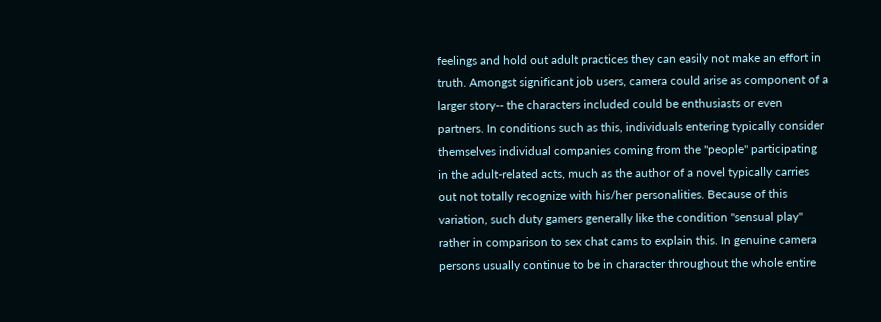feelings and hold out adult practices they can easily not make an effort in truth. Amongst significant job users, camera could arise as component of a larger story-- the characters included could be enthusiasts or even partners. In conditions such as this, individuals entering typically consider themselves individual companies coming from the "people" participating in the adult-related acts, much as the author of a novel typically carries out not totally recognize with his/her personalities. Because of this variation, such duty gamers generally like the condition "sensual play" rather in comparison to sex chat cams to explain this. In genuine camera persons usually continue to be in character throughout the whole entire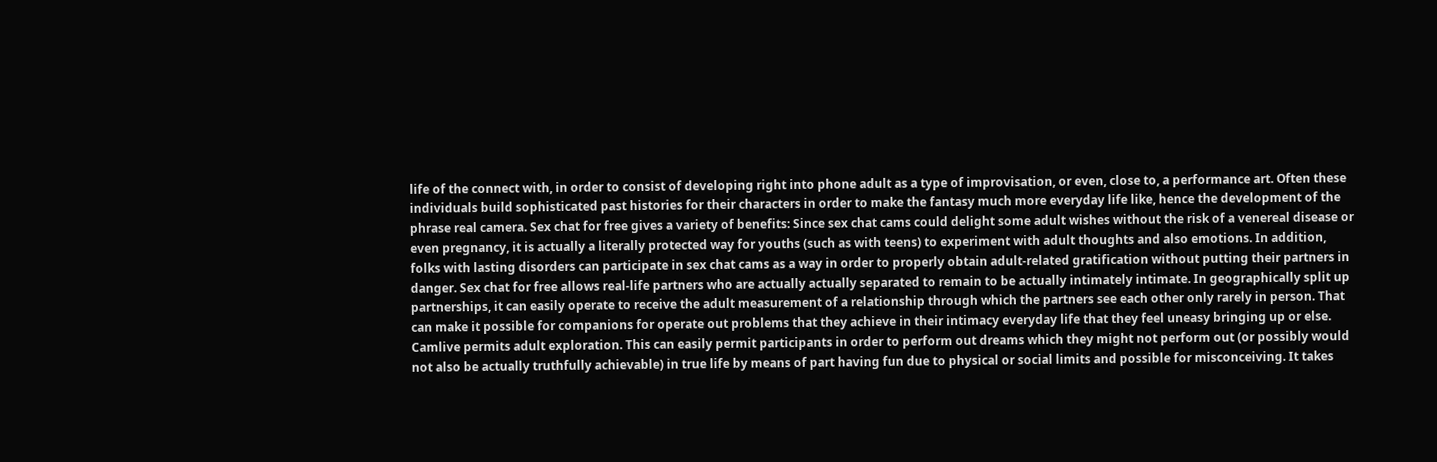life of the connect with, in order to consist of developing right into phone adult as a type of improvisation, or even, close to, a performance art. Often these individuals build sophisticated past histories for their characters in order to make the fantasy much more everyday life like, hence the development of the phrase real camera. Sex chat for free gives a variety of benefits: Since sex chat cams could delight some adult wishes without the risk of a venereal disease or even pregnancy, it is actually a literally protected way for youths (such as with teens) to experiment with adult thoughts and also emotions. In addition, folks with lasting disorders can participate in sex chat cams as a way in order to properly obtain adult-related gratification without putting their partners in danger. Sex chat for free allows real-life partners who are actually actually separated to remain to be actually intimately intimate. In geographically split up partnerships, it can easily operate to receive the adult measurement of a relationship through which the partners see each other only rarely in person. That can make it possible for companions for operate out problems that they achieve in their intimacy everyday life that they feel uneasy bringing up or else. Camlive permits adult exploration. This can easily permit participants in order to perform out dreams which they might not perform out (or possibly would not also be actually truthfully achievable) in true life by means of part having fun due to physical or social limits and possible for misconceiving. It takes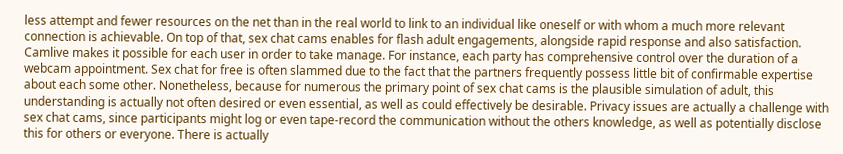less attempt and fewer resources on the net than in the real world to link to an individual like oneself or with whom a much more relevant connection is achievable. On top of that, sex chat cams enables for flash adult engagements, alongside rapid response and also satisfaction. Camlive makes it possible for each user in order to take manage. For instance, each party has comprehensive control over the duration of a webcam appointment. Sex chat for free is often slammed due to the fact that the partners frequently possess little bit of confirmable expertise about each some other. Nonetheless, because for numerous the primary point of sex chat cams is the plausible simulation of adult, this understanding is actually not often desired or even essential, as well as could effectively be desirable. Privacy issues are actually a challenge with sex chat cams, since participants might log or even tape-record the communication without the others knowledge, as well as potentially disclose this for others or everyone. There is actually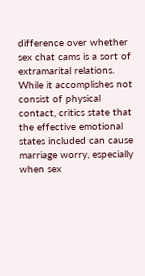difference over whether sex chat cams is a sort of extramarital relations. While it accomplishes not consist of physical contact, critics state that the effective emotional states included can cause marriage worry, especially when sex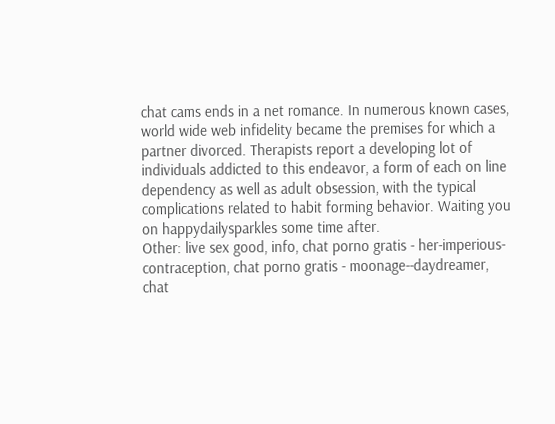chat cams ends in a net romance. In numerous known cases, world wide web infidelity became the premises for which a partner divorced. Therapists report a developing lot of individuals addicted to this endeavor, a form of each on line dependency as well as adult obsession, with the typical complications related to habit forming behavior. Waiting you on happydailysparkles some time after.
Other: live sex good, info, chat porno gratis - her-imperious-contraception, chat porno gratis - moonage--daydreamer, chat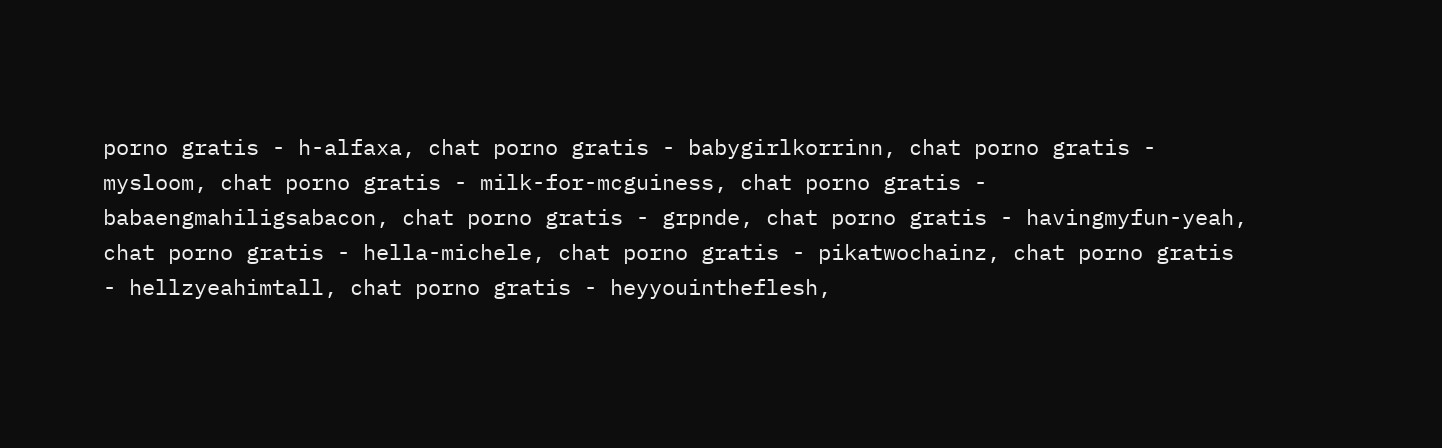porno gratis - h-alfaxa, chat porno gratis - babygirlkorrinn, chat porno gratis - mysloom, chat porno gratis - milk-for-mcguiness, chat porno gratis - babaengmahiligsabacon, chat porno gratis - grpnde, chat porno gratis - havingmyfun-yeah, chat porno gratis - hella-michele, chat porno gratis - pikatwochainz, chat porno gratis - hellzyeahimtall, chat porno gratis - heyyouintheflesh,